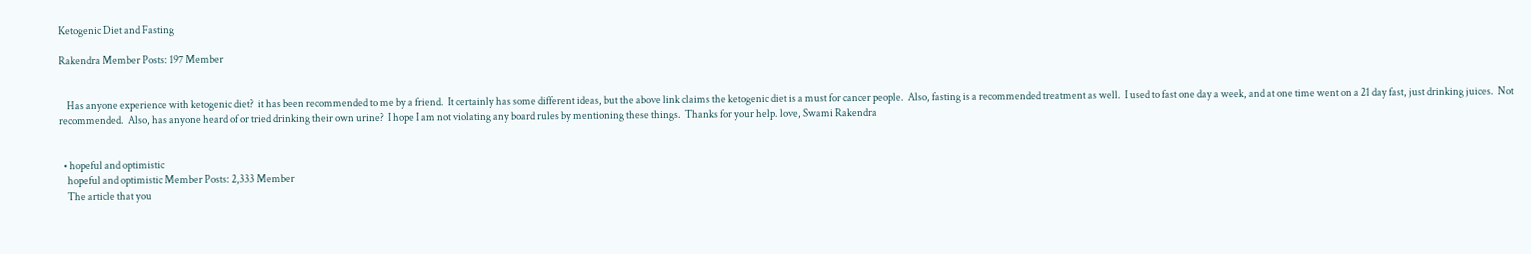Ketogenic Diet and Fasting

Rakendra Member Posts: 197 Member


    Has anyone experience with ketogenic diet?  it has been recommended to me by a friend.  It certainly has some different ideas, but the above link claims the ketogenic diet is a must for cancer people.  Also, fasting is a recommended treatment as well.  I used to fast one day a week, and at one time went on a 21 day fast, just drinking juices.  Not recommended.  Also, has anyone heard of or tried drinking their own urine?  I hope I am not violating any board rules by mentioning these things.  Thanks for your help. love, Swami Rakendra


  • hopeful and optimistic
    hopeful and optimistic Member Posts: 2,333 Member
    The article that you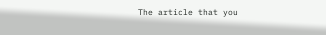The article that you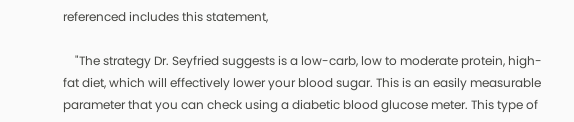referenced includes this statement,

    "The strategy Dr. Seyfried suggests is a low-carb, low to moderate protein, high-fat diet, which will effectively lower your blood sugar. This is an easily measurable parameter that you can check using a diabetic blood glucose meter. This type of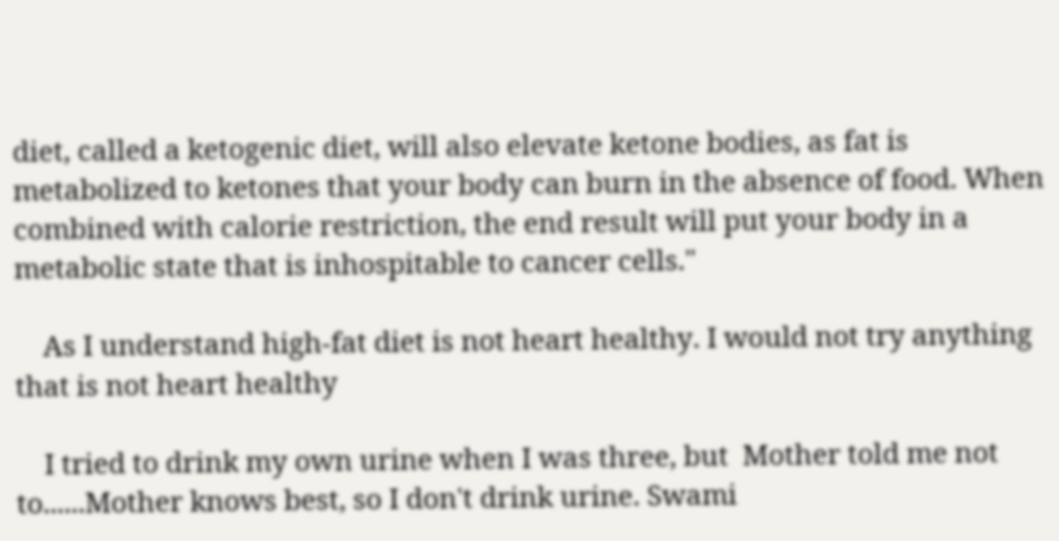diet, called a ketogenic diet, will also elevate ketone bodies, as fat is metabolized to ketones that your body can burn in the absence of food. When combined with calorie restriction, the end result will put your body in a metabolic state that is inhospitable to cancer cells."

    As I understand high-fat diet is not heart healthy. I would not try anything that is not heart healthy

    I tried to drink my own urine when I was three, but  Mother told me not to......Mother knows best, so I don't drink urine. Swami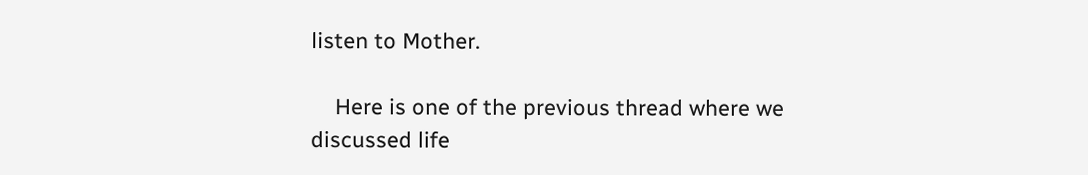listen to Mother.

    Here is one of the previous thread where we discussed life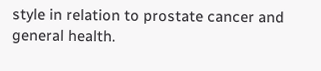style in relation to prostate cancer and general health.